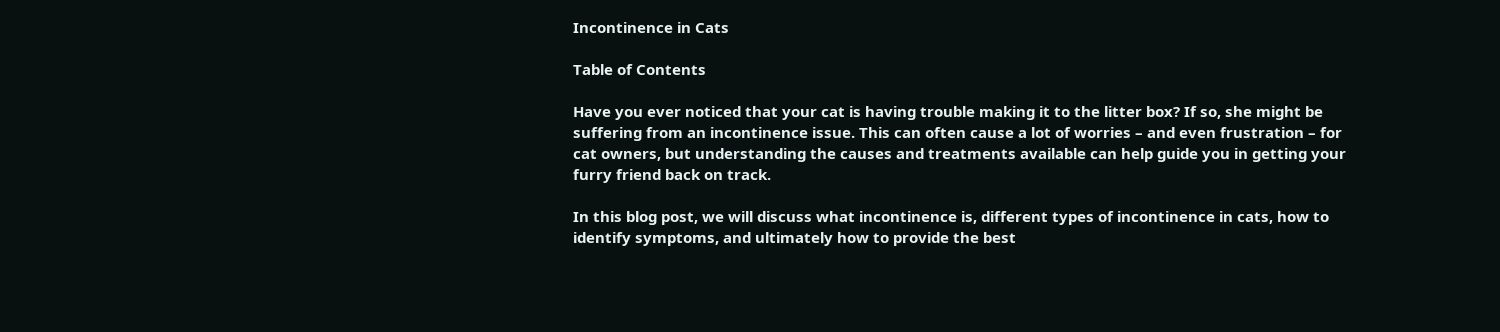Incontinence in Cats

Table of Contents

Have you ever noticed that your cat is having trouble making it to the litter box? If so, she might be suffering from an incontinence issue. This can often cause a lot of worries – and even frustration – for cat owners, but understanding the causes and treatments available can help guide you in getting your furry friend back on track.

In this blog post, we will discuss what incontinence is, different types of incontinence in cats, how to identify symptoms, and ultimately how to provide the best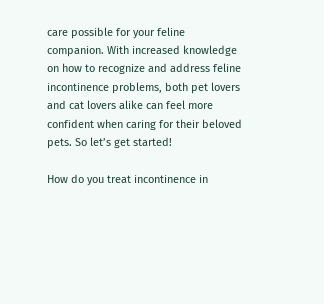care possible for your feline companion. With increased knowledge on how to recognize and address feline incontinence problems, both pet lovers and cat lovers alike can feel more confident when caring for their beloved pets. So let’s get started!

How do you treat incontinence in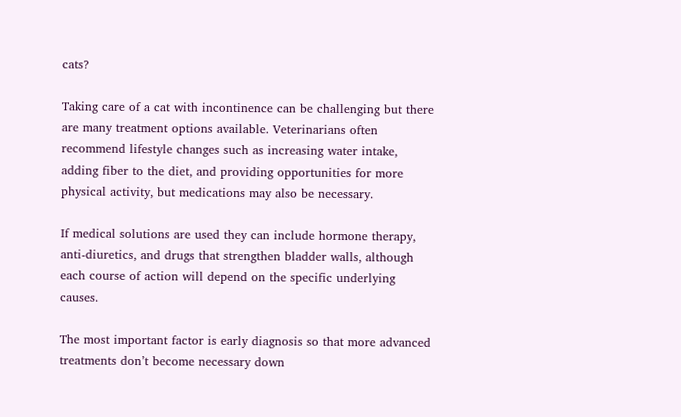cats?

Taking care of a cat with incontinence can be challenging but there are many treatment options available. Veterinarians often recommend lifestyle changes such as increasing water intake, adding fiber to the diet, and providing opportunities for more physical activity, but medications may also be necessary.

If medical solutions are used they can include hormone therapy, anti-diuretics, and drugs that strengthen bladder walls, although each course of action will depend on the specific underlying causes.

The most important factor is early diagnosis so that more advanced treatments don’t become necessary down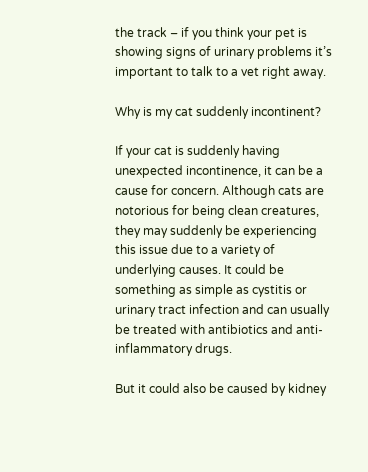the track – if you think your pet is showing signs of urinary problems it’s important to talk to a vet right away.

Why is my cat suddenly incontinent?

If your cat is suddenly having unexpected incontinence, it can be a cause for concern. Although cats are notorious for being clean creatures, they may suddenly be experiencing this issue due to a variety of underlying causes. It could be something as simple as cystitis or urinary tract infection and can usually be treated with antibiotics and anti-inflammatory drugs.

But it could also be caused by kidney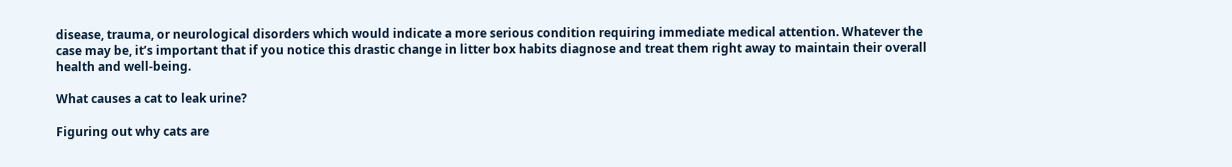disease, trauma, or neurological disorders which would indicate a more serious condition requiring immediate medical attention. Whatever the case may be, it’s important that if you notice this drastic change in litter box habits diagnose and treat them right away to maintain their overall health and well-being.

What causes a cat to leak urine?

Figuring out why cats are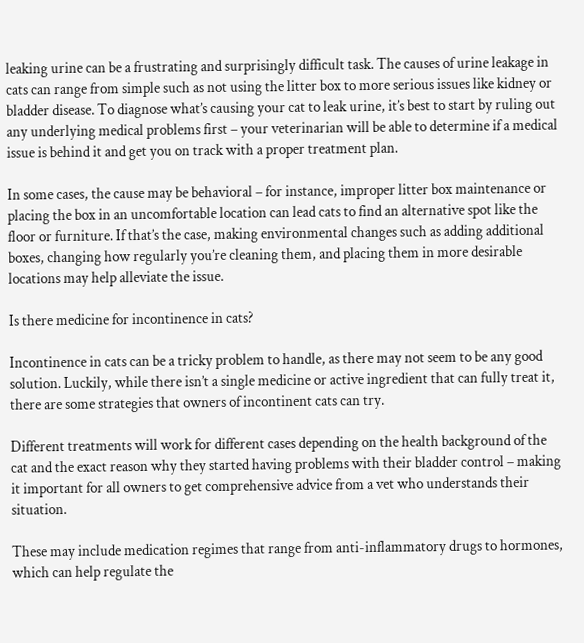leaking urine can be a frustrating and surprisingly difficult task. The causes of urine leakage in cats can range from simple such as not using the litter box to more serious issues like kidney or bladder disease. To diagnose what’s causing your cat to leak urine, it’s best to start by ruling out any underlying medical problems first – your veterinarian will be able to determine if a medical issue is behind it and get you on track with a proper treatment plan.

In some cases, the cause may be behavioral – for instance, improper litter box maintenance or placing the box in an uncomfortable location can lead cats to find an alternative spot like the floor or furniture. If that’s the case, making environmental changes such as adding additional boxes, changing how regularly you’re cleaning them, and placing them in more desirable locations may help alleviate the issue.

Is there medicine for incontinence in cats?

Incontinence in cats can be a tricky problem to handle, as there may not seem to be any good solution. Luckily, while there isn’t a single medicine or active ingredient that can fully treat it, there are some strategies that owners of incontinent cats can try.

Different treatments will work for different cases depending on the health background of the cat and the exact reason why they started having problems with their bladder control – making it important for all owners to get comprehensive advice from a vet who understands their situation.

These may include medication regimes that range from anti-inflammatory drugs to hormones, which can help regulate the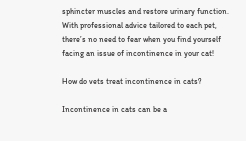sphincter muscles and restore urinary function. With professional advice tailored to each pet, there’s no need to fear when you find yourself facing an issue of incontinence in your cat!

How do vets treat incontinence in cats?

Incontinence in cats can be a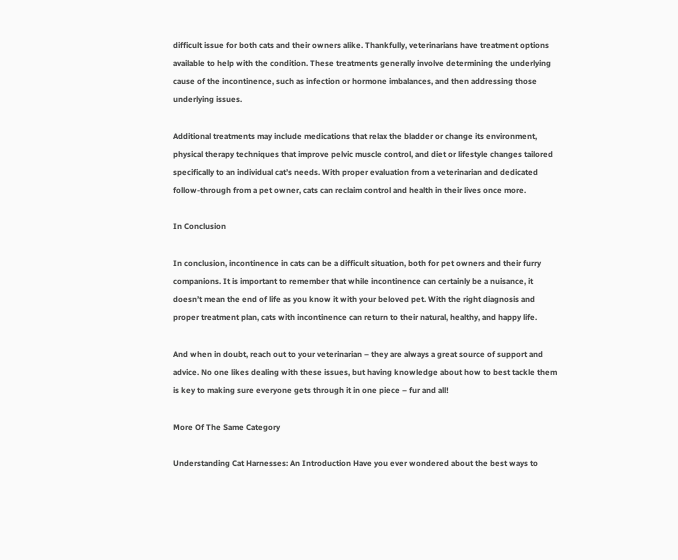difficult issue for both cats and their owners alike. Thankfully, veterinarians have treatment options available to help with the condition. These treatments generally involve determining the underlying cause of the incontinence, such as infection or hormone imbalances, and then addressing those underlying issues.

Additional treatments may include medications that relax the bladder or change its environment, physical therapy techniques that improve pelvic muscle control, and diet or lifestyle changes tailored specifically to an individual cat’s needs. With proper evaluation from a veterinarian and dedicated follow-through from a pet owner, cats can reclaim control and health in their lives once more.

In Conclusion

In conclusion, incontinence in cats can be a difficult situation, both for pet owners and their furry companions. It is important to remember that while incontinence can certainly be a nuisance, it doesn’t mean the end of life as you know it with your beloved pet. With the right diagnosis and proper treatment plan, cats with incontinence can return to their natural, healthy, and happy life.

And when in doubt, reach out to your veterinarian – they are always a great source of support and advice. No one likes dealing with these issues, but having knowledge about how to best tackle them is key to making sure everyone gets through it in one piece – fur and all!

More Of The Same Category

Understanding Cat Harnesses: An Introduction Have you ever wondered about the best ways to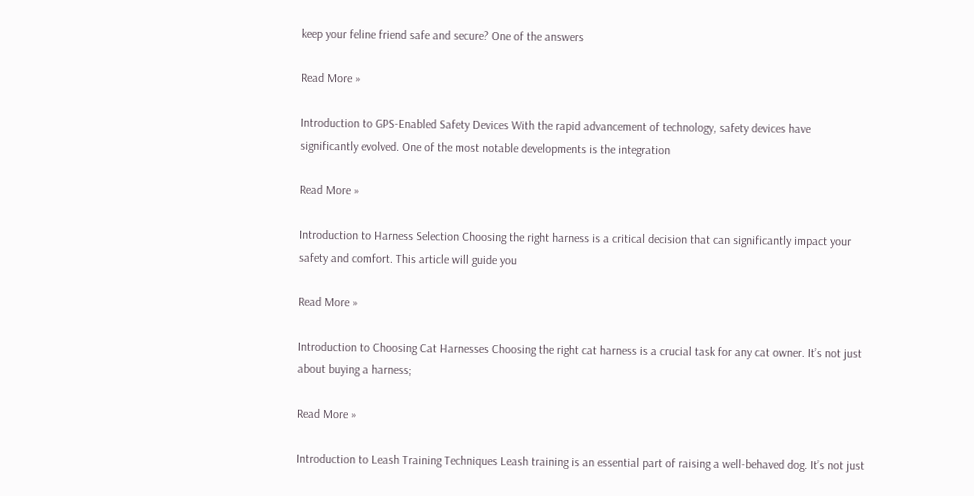keep your feline friend safe and secure? One of the answers

Read More »

Introduction to GPS-Enabled Safety Devices With the rapid advancement of technology, safety devices have significantly evolved. One of the most notable developments is the integration

Read More »

Introduction to Harness Selection Choosing the right harness is a critical decision that can significantly impact your safety and comfort. This article will guide you

Read More »

Introduction to Choosing Cat Harnesses Choosing the right cat harness is a crucial task for any cat owner. It’s not just about buying a harness;

Read More »

Introduction to Leash Training Techniques Leash training is an essential part of raising a well-behaved dog. It’s not just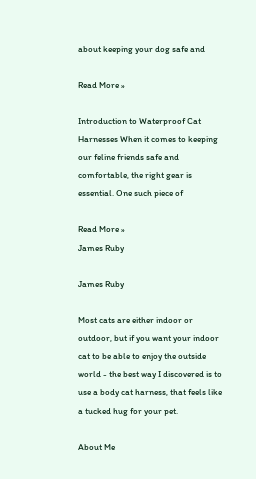about keeping your dog safe and

Read More »

Introduction to Waterproof Cat Harnesses When it comes to keeping our feline friends safe and comfortable, the right gear is essential. One such piece of

Read More »
James Ruby

James Ruby

Most cats are either indoor or outdoor, but if you want your indoor cat to be able to enjoy the outside world - the best way I discovered is to use a body cat harness, that feels like a tucked hug for your pet.

About Me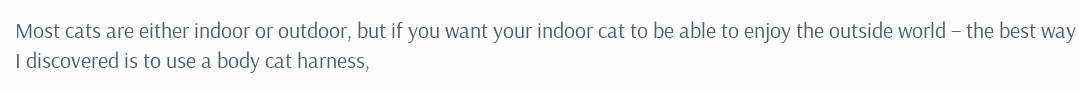Most cats are either indoor or outdoor, but if you want your indoor cat to be able to enjoy the outside world – the best way I discovered is to use a body cat harness,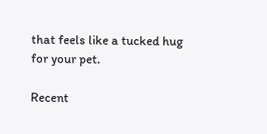that feels like a tucked hug for your pet.

Recent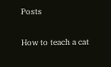Posts

How to teach a cat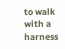to walk with a harness